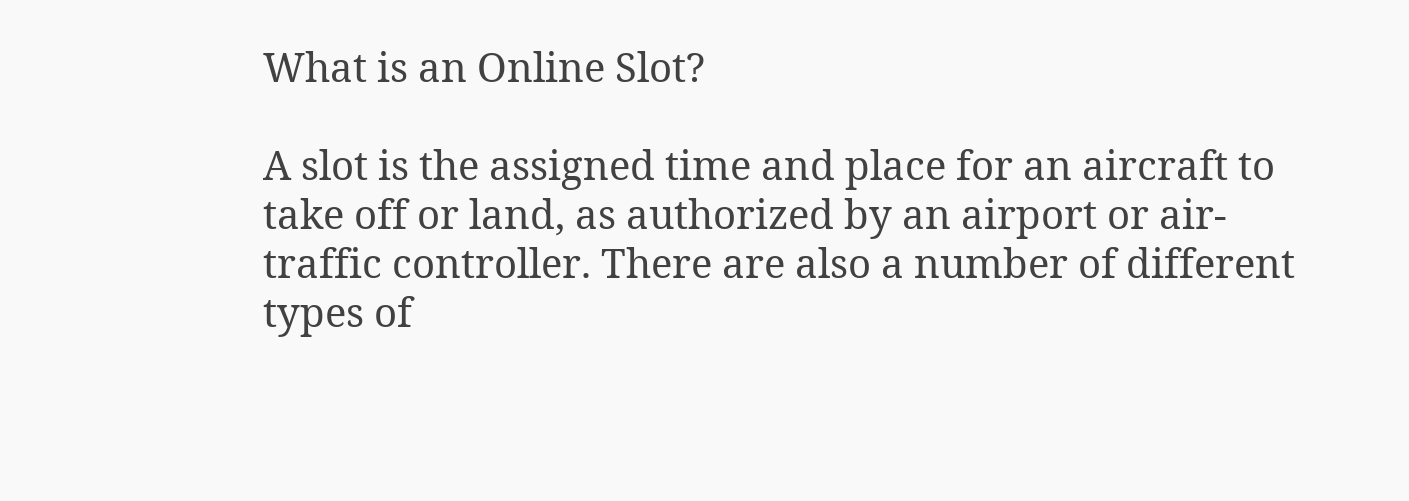What is an Online Slot?

A slot is the assigned time and place for an aircraft to take off or land, as authorized by an airport or air-traffic controller. There are also a number of different types of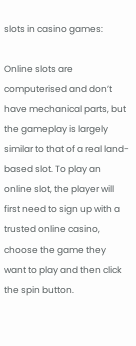slots in casino games:

Online slots are computerised and don’t have mechanical parts, but the gameplay is largely similar to that of a real land-based slot. To play an online slot, the player will first need to sign up with a trusted online casino, choose the game they want to play and then click the spin button.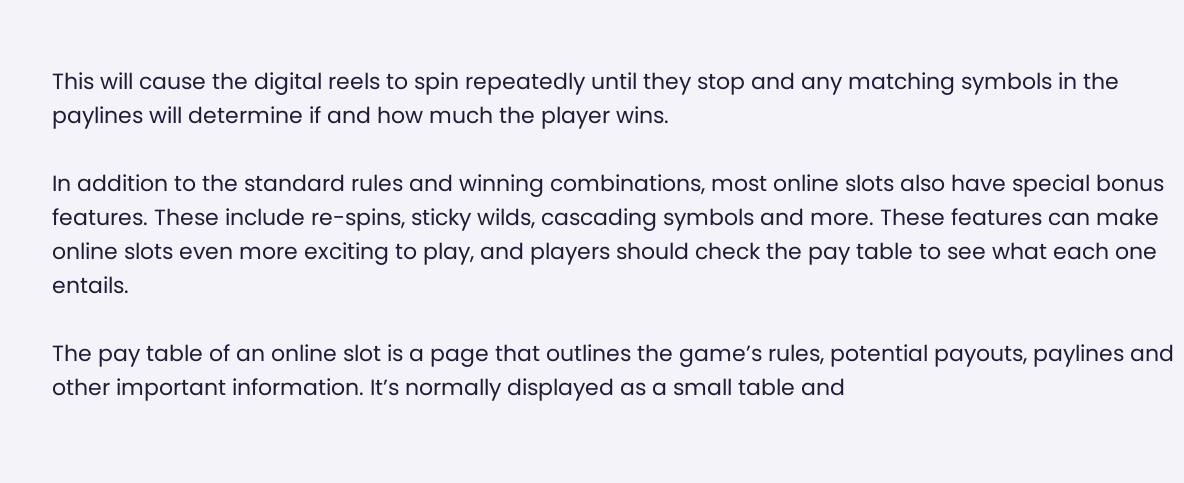This will cause the digital reels to spin repeatedly until they stop and any matching symbols in the paylines will determine if and how much the player wins.

In addition to the standard rules and winning combinations, most online slots also have special bonus features. These include re-spins, sticky wilds, cascading symbols and more. These features can make online slots even more exciting to play, and players should check the pay table to see what each one entails.

The pay table of an online slot is a page that outlines the game’s rules, potential payouts, paylines and other important information. It’s normally displayed as a small table and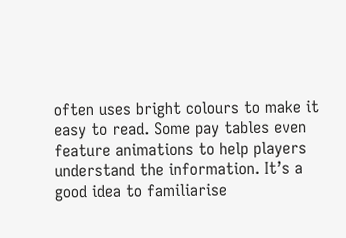often uses bright colours to make it easy to read. Some pay tables even feature animations to help players understand the information. It’s a good idea to familiarise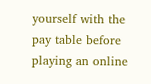yourself with the pay table before playing an online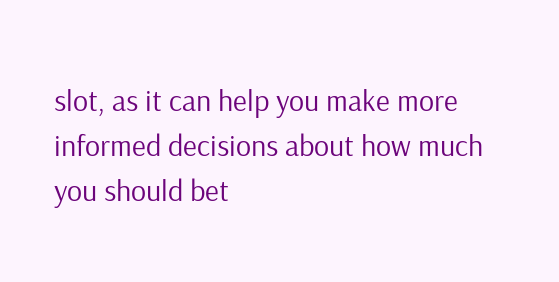slot, as it can help you make more informed decisions about how much you should bet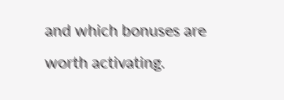and which bonuses are worth activating.